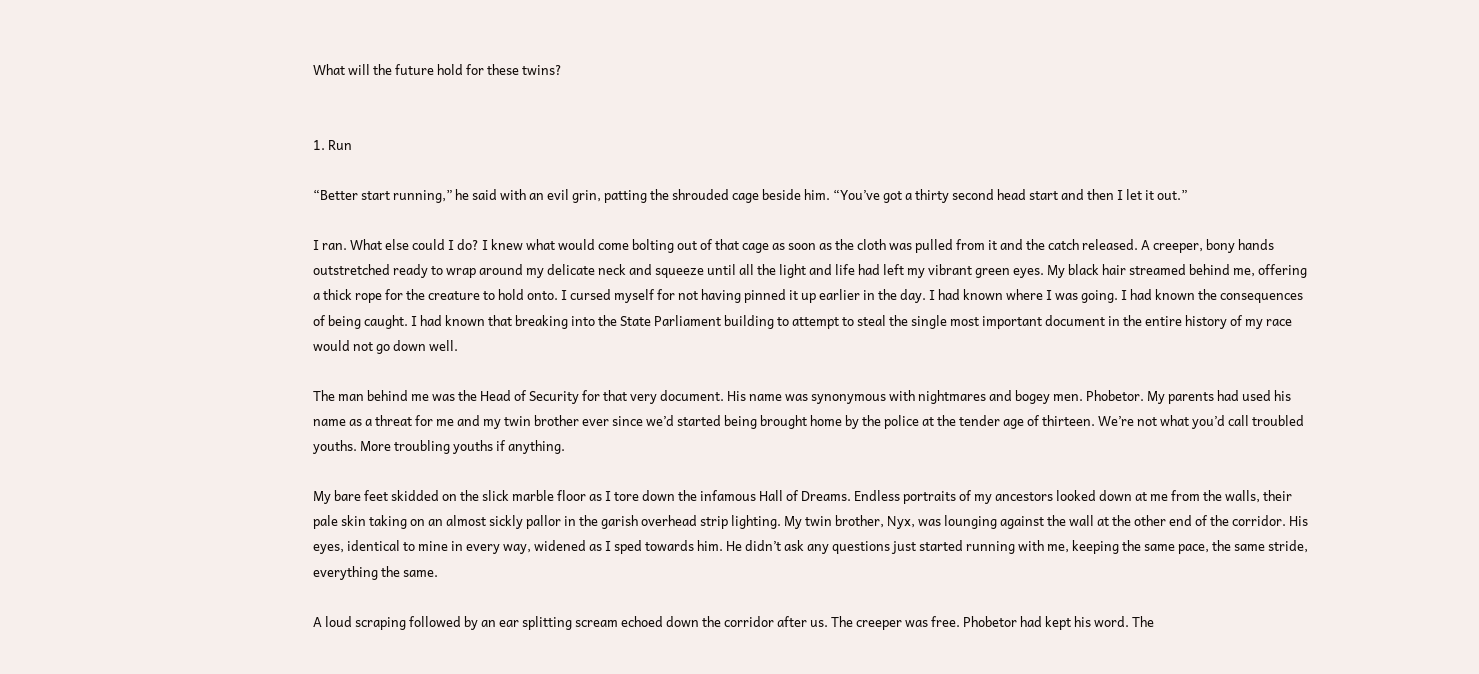What will the future hold for these twins?


1. Run

“Better start running,” he said with an evil grin, patting the shrouded cage beside him. “You’ve got a thirty second head start and then I let it out.”

I ran. What else could I do? I knew what would come bolting out of that cage as soon as the cloth was pulled from it and the catch released. A creeper, bony hands outstretched ready to wrap around my delicate neck and squeeze until all the light and life had left my vibrant green eyes. My black hair streamed behind me, offering a thick rope for the creature to hold onto. I cursed myself for not having pinned it up earlier in the day. I had known where I was going. I had known the consequences of being caught. I had known that breaking into the State Parliament building to attempt to steal the single most important document in the entire history of my race would not go down well.

The man behind me was the Head of Security for that very document. His name was synonymous with nightmares and bogey men. Phobetor. My parents had used his name as a threat for me and my twin brother ever since we’d started being brought home by the police at the tender age of thirteen. We’re not what you’d call troubled youths. More troubling youths if anything.

My bare feet skidded on the slick marble floor as I tore down the infamous Hall of Dreams. Endless portraits of my ancestors looked down at me from the walls, their pale skin taking on an almost sickly pallor in the garish overhead strip lighting. My twin brother, Nyx, was lounging against the wall at the other end of the corridor. His eyes, identical to mine in every way, widened as I sped towards him. He didn’t ask any questions just started running with me, keeping the same pace, the same stride, everything the same.

A loud scraping followed by an ear splitting scream echoed down the corridor after us. The creeper was free. Phobetor had kept his word. The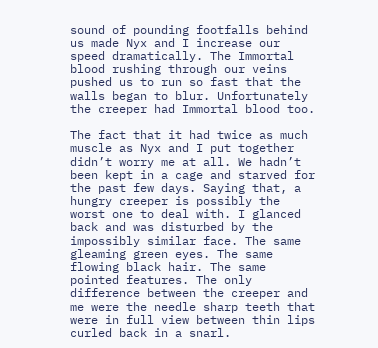sound of pounding footfalls behind us made Nyx and I increase our speed dramatically. The Immortal blood rushing through our veins pushed us to run so fast that the walls began to blur. Unfortunately the creeper had Immortal blood too.

The fact that it had twice as much muscle as Nyx and I put together didn’t worry me at all. We hadn’t been kept in a cage and starved for the past few days. Saying that, a hungry creeper is possibly the worst one to deal with. I glanced back and was disturbed by the impossibly similar face. The same gleaming green eyes. The same flowing black hair. The same pointed features. The only difference between the creeper and me were the needle sharp teeth that were in full view between thin lips curled back in a snarl.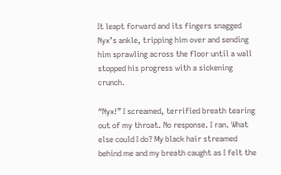It leapt forward and its fingers snagged Nyx’s ankle, tripping him over and sending him sprawling across the floor until a wall stopped his progress with a sickening crunch.

“Nyx!” I screamed, terrified breath tearing out of my throat. No response. I ran. What else could I do? My black hair streamed behind me and my breath caught as I felt the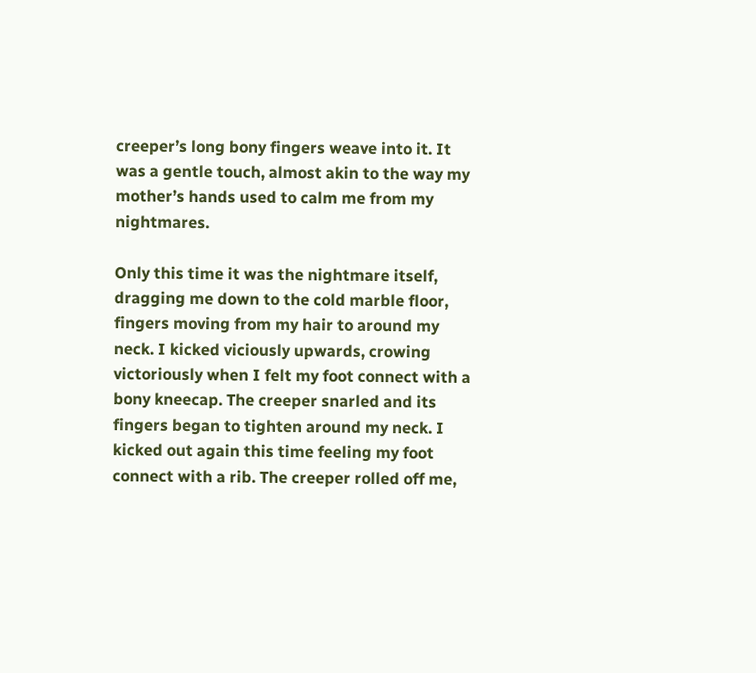creeper’s long bony fingers weave into it. It was a gentle touch, almost akin to the way my mother’s hands used to calm me from my nightmares.

Only this time it was the nightmare itself, dragging me down to the cold marble floor, fingers moving from my hair to around my neck. I kicked viciously upwards, crowing victoriously when I felt my foot connect with a bony kneecap. The creeper snarled and its fingers began to tighten around my neck. I kicked out again this time feeling my foot connect with a rib. The creeper rolled off me,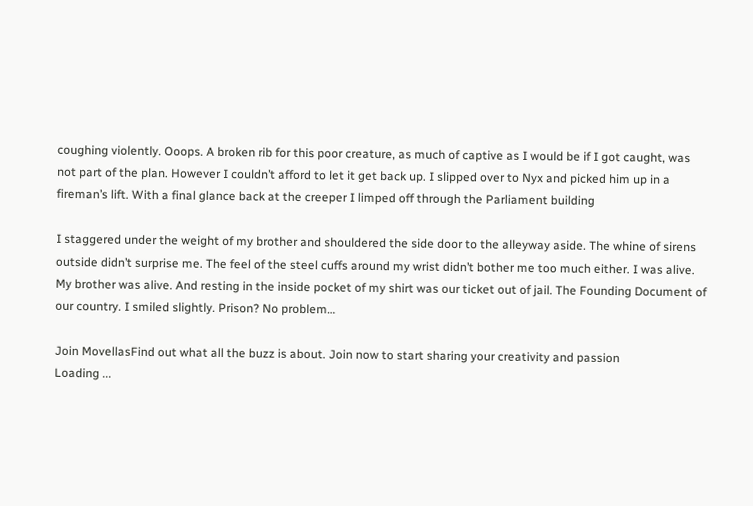coughing violently. Ooops. A broken rib for this poor creature, as much of captive as I would be if I got caught, was not part of the plan. However I couldn’t afford to let it get back up. I slipped over to Nyx and picked him up in a fireman’s lift. With a final glance back at the creeper I limped off through the Parliament building

I staggered under the weight of my brother and shouldered the side door to the alleyway aside. The whine of sirens outside didn’t surprise me. The feel of the steel cuffs around my wrist didn’t bother me too much either. I was alive. My brother was alive. And resting in the inside pocket of my shirt was our ticket out of jail. The Founding Document of our country. I smiled slightly. Prison? No problem…

Join MovellasFind out what all the buzz is about. Join now to start sharing your creativity and passion
Loading ...